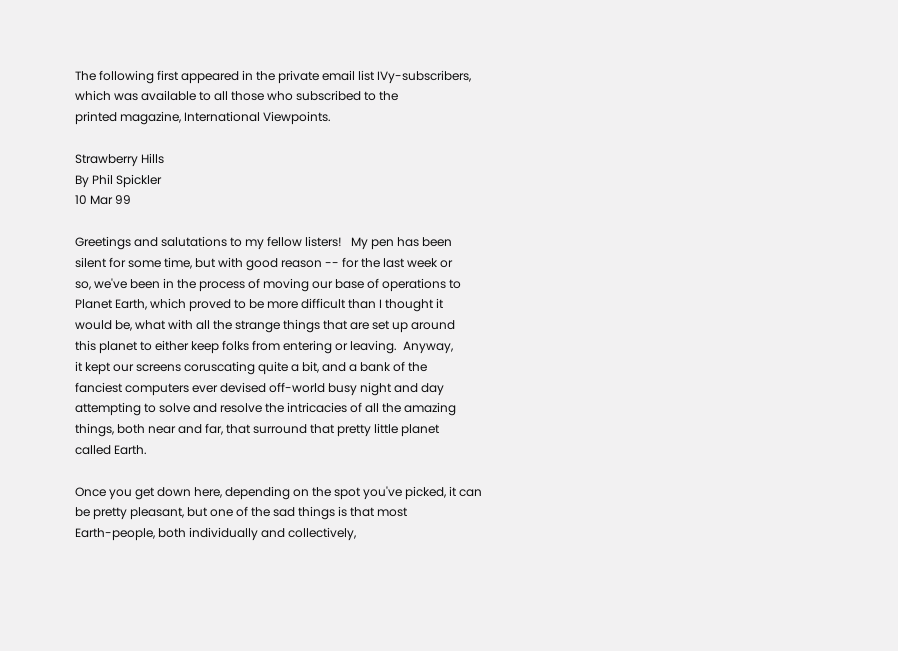The following first appeared in the private email list IVy-subscribers,
which was available to all those who subscribed to the
printed magazine, International Viewpoints.

Strawberry Hills
By Phil Spickler
10 Mar 99

Greetings and salutations to my fellow listers!   My pen has been
silent for some time, but with good reason -- for the last week or
so, we've been in the process of moving our base of operations to
Planet Earth, which proved to be more difficult than I thought it
would be, what with all the strange things that are set up around
this planet to either keep folks from entering or leaving.  Anyway,
it kept our screens coruscating quite a bit, and a bank of the
fanciest computers ever devised off-world busy night and day
attempting to solve and resolve the intricacies of all the amazing
things, both near and far, that surround that pretty little planet
called Earth.

Once you get down here, depending on the spot you've picked, it can
be pretty pleasant, but one of the sad things is that most
Earth-people, both individually and collectively,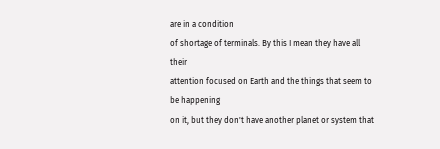are in a condition
of shortage of terminals. By this I mean they have all their
attention focused on Earth and the things that seem to be happening
on it, but they don't have another planet or system that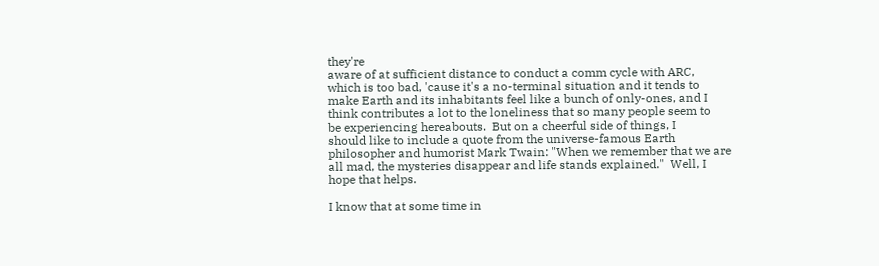they're
aware of at sufficient distance to conduct a comm cycle with ARC,
which is too bad, 'cause it's a no-terminal situation and it tends to
make Earth and its inhabitants feel like a bunch of only-ones, and I
think contributes a lot to the loneliness that so many people seem to
be experiencing hereabouts.  But on a cheerful side of things, I
should like to include a quote from the universe-famous Earth
philosopher and humorist Mark Twain: "When we remember that we are
all mad, the mysteries disappear and life stands explained."  Well, I
hope that helps.

I know that at some time in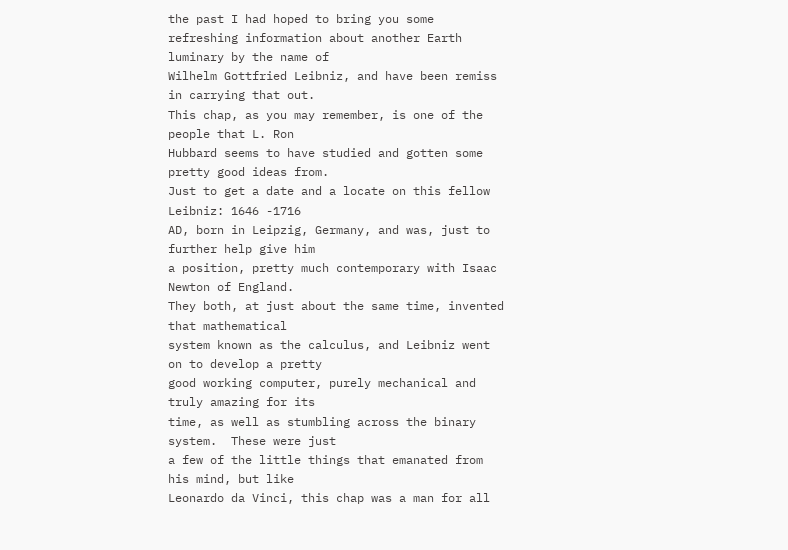the past I had hoped to bring you some
refreshing information about another Earth luminary by the name of
Wilhelm Gottfried Leibniz, and have been remiss in carrying that out.
This chap, as you may remember, is one of the people that L. Ron
Hubbard seems to have studied and gotten some pretty good ideas from.
Just to get a date and a locate on this fellow Leibniz: 1646 -1716
AD, born in Leipzig, Germany, and was, just to further help give him
a position, pretty much contemporary with Isaac Newton of England.
They both, at just about the same time, invented that mathematical
system known as the calculus, and Leibniz went on to develop a pretty
good working computer, purely mechanical and truly amazing for its
time, as well as stumbling across the binary system.  These were just
a few of the little things that emanated from his mind, but like
Leonardo da Vinci, this chap was a man for all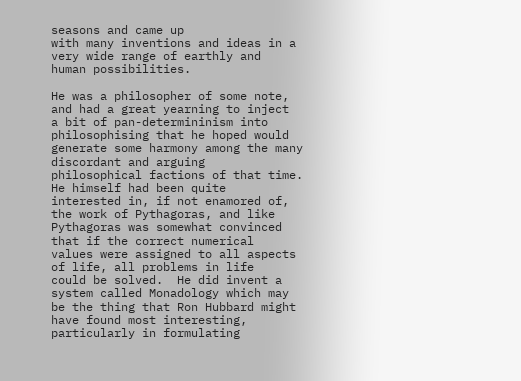seasons and came up
with many inventions and ideas in a very wide range of earthly and
human possibilities.

He was a philosopher of some note, and had a great yearning to inject
a bit of pan-determininism into philosophising that he hoped would
generate some harmony among the many discordant and arguing
philosophical factions of that time.  He himself had been quite
interested in, if not enamored of, the work of Pythagoras, and like
Pythagoras was somewhat convinced that if the correct numerical
values were assigned to all aspects of life, all problems in life
could be solved.  He did invent a system called Monadology which may
be the thing that Ron Hubbard might have found most interesting,
particularly in formulating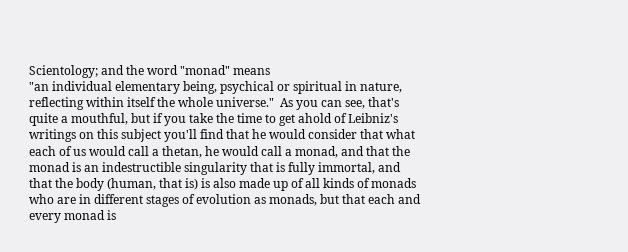Scientology; and the word "monad" means
"an individual elementary being, psychical or spiritual in nature,
reflecting within itself the whole universe."  As you can see, that's
quite a mouthful, but if you take the time to get ahold of Leibniz's
writings on this subject you'll find that he would consider that what
each of us would call a thetan, he would call a monad, and that the
monad is an indestructible singularity that is fully immortal, and
that the body (human, that is) is also made up of all kinds of monads
who are in different stages of evolution as monads, but that each and
every monad is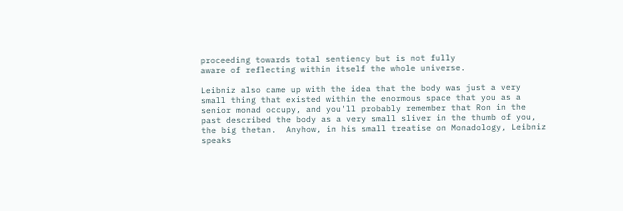proceeding towards total sentiency but is not fully
aware of reflecting within itself the whole universe.

Leibniz also came up with the idea that the body was just a very
small thing that existed within the enormous space that you as a
senior monad occupy, and you'll probably remember that Ron in the
past described the body as a very small sliver in the thumb of you,
the big thetan.  Anyhow, in his small treatise on Monadology, Leibniz
speaks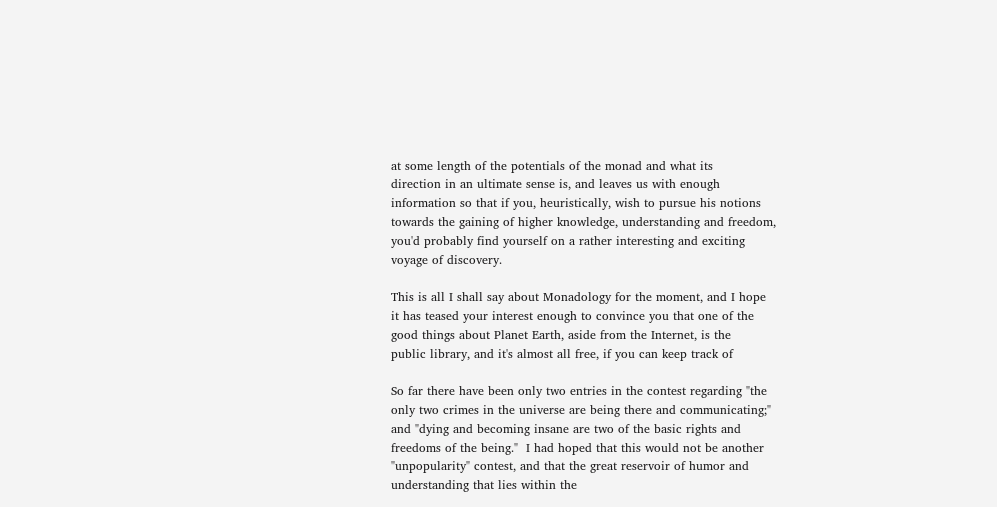at some length of the potentials of the monad and what its
direction in an ultimate sense is, and leaves us with enough
information so that if you, heuristically, wish to pursue his notions
towards the gaining of higher knowledge, understanding and freedom,
you'd probably find yourself on a rather interesting and exciting
voyage of discovery.

This is all I shall say about Monadology for the moment, and I hope
it has teased your interest enough to convince you that one of the
good things about Planet Earth, aside from the Internet, is the
public library, and it's almost all free, if you can keep track of

So far there have been only two entries in the contest regarding "the
only two crimes in the universe are being there and communicating;"
and "dying and becoming insane are two of the basic rights and
freedoms of the being."  I had hoped that this would not be another
"unpopularity" contest, and that the great reservoir of humor and
understanding that lies within the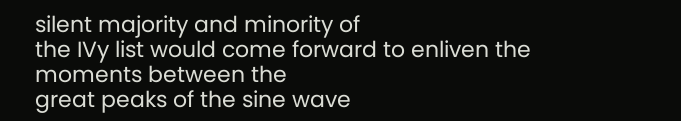silent majority and minority of
the IVy list would come forward to enliven the moments between the
great peaks of the sine wave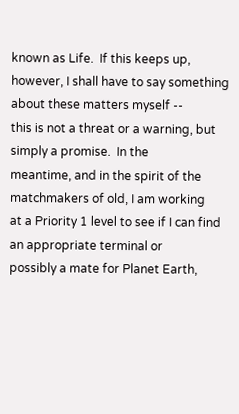known as Life.  If this keeps up,
however, I shall have to say something about these matters myself --
this is not a threat or a warning, but simply a promise.  In the
meantime, and in the spirit of the matchmakers of old, I am working
at a Priority 1 level to see if I can find an appropriate terminal or
possibly a mate for Planet Earth,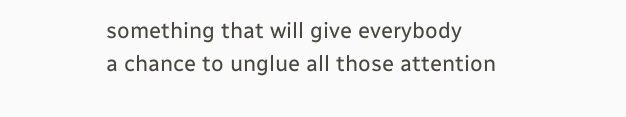something that will give everybody
a chance to unglue all those attention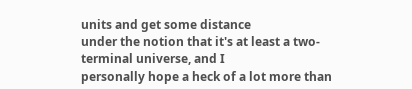units and get some distance
under the notion that it's at least a two-terminal universe, and I
personally hope a heck of a lot more than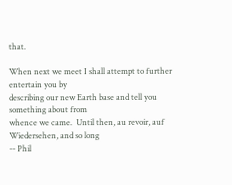that.

When next we meet I shall attempt to further entertain you by
describing our new Earth base and tell you something about from
whence we came.  Until then, au revoir, auf Wiedersehen, and so long
-- Phil